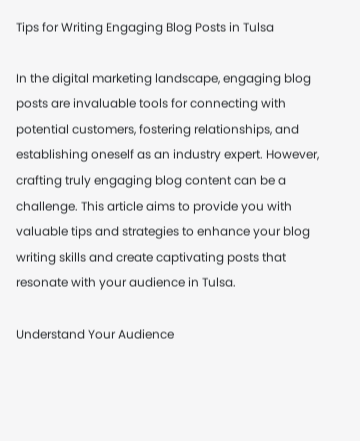Tips for Writing Engaging Blog Posts in Tulsa

In the digital marketing landscape, engaging blog posts are invaluable tools for connecting with potential customers, fostering relationships, and establishing oneself as an industry expert. However, crafting truly engaging blog content can be a challenge. This article aims to provide you with valuable tips and strategies to enhance your blog writing skills and create captivating posts that resonate with your audience in Tulsa.

Understand Your Audience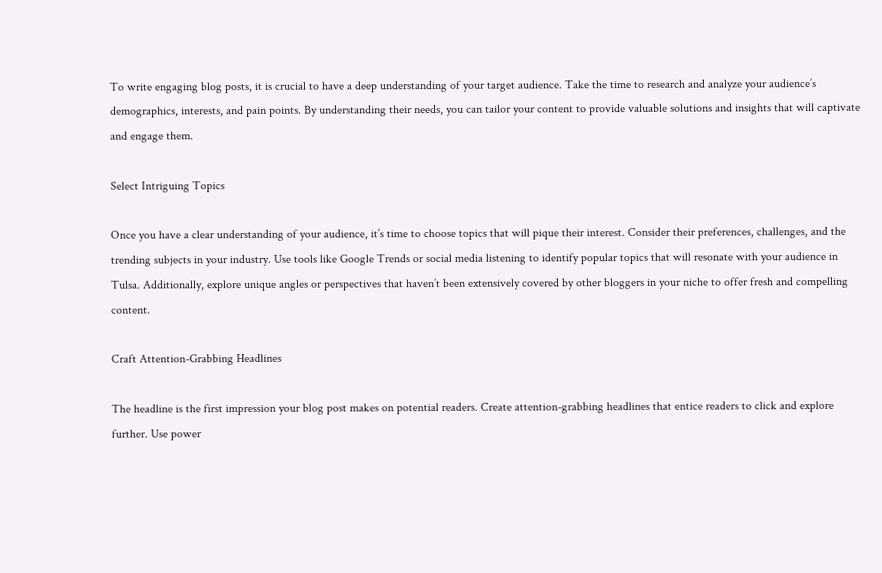To write engaging blog posts, it is crucial to have a deep understanding of your target audience. Take the time to research and analyze your audience’s demographics, interests, and pain points. By understanding their needs, you can tailor your content to provide valuable solutions and insights that will captivate and engage them.

Select Intriguing Topics

Once you have a clear understanding of your audience, it’s time to choose topics that will pique their interest. Consider their preferences, challenges, and the trending subjects in your industry. Use tools like Google Trends or social media listening to identify popular topics that will resonate with your audience in Tulsa. Additionally, explore unique angles or perspectives that haven’t been extensively covered by other bloggers in your niche to offer fresh and compelling content.

Craft Attention-Grabbing Headlines

The headline is the first impression your blog post makes on potential readers. Create attention-grabbing headlines that entice readers to click and explore further. Use power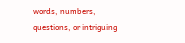words, numbers, questions, or intriguing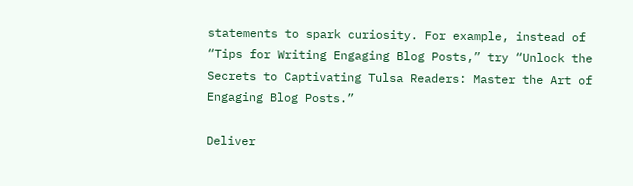statements to spark curiosity. For example, instead of “Tips for Writing Engaging Blog Posts,” try “Unlock the Secrets to Captivating Tulsa Readers: Master the Art of Engaging Blog Posts.”

Deliver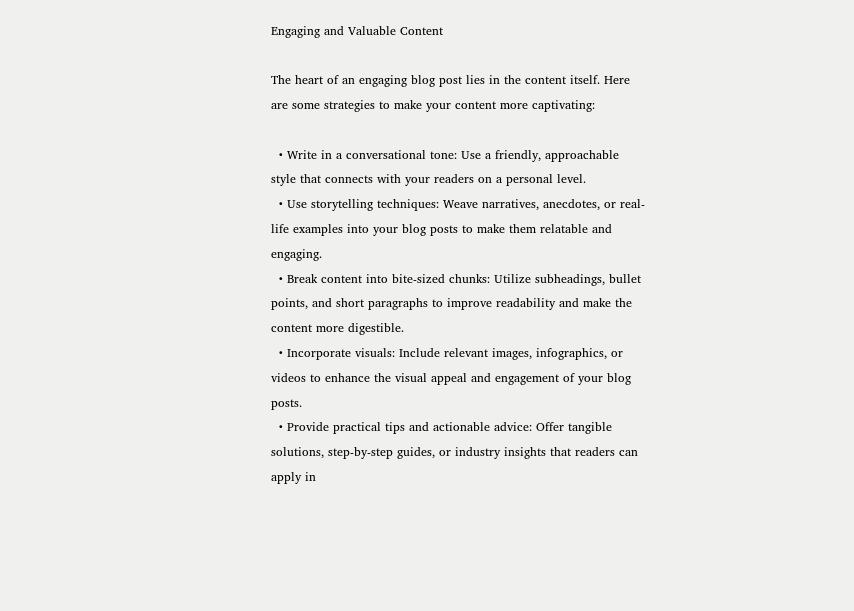Engaging and Valuable Content

The heart of an engaging blog post lies in the content itself. Here are some strategies to make your content more captivating:

  • Write in a conversational tone: Use a friendly, approachable style that connects with your readers on a personal level.
  • Use storytelling techniques: Weave narratives, anecdotes, or real-life examples into your blog posts to make them relatable and engaging.
  • Break content into bite-sized chunks: Utilize subheadings, bullet points, and short paragraphs to improve readability and make the content more digestible.
  • Incorporate visuals: Include relevant images, infographics, or videos to enhance the visual appeal and engagement of your blog posts.
  • Provide practical tips and actionable advice: Offer tangible solutions, step-by-step guides, or industry insights that readers can apply in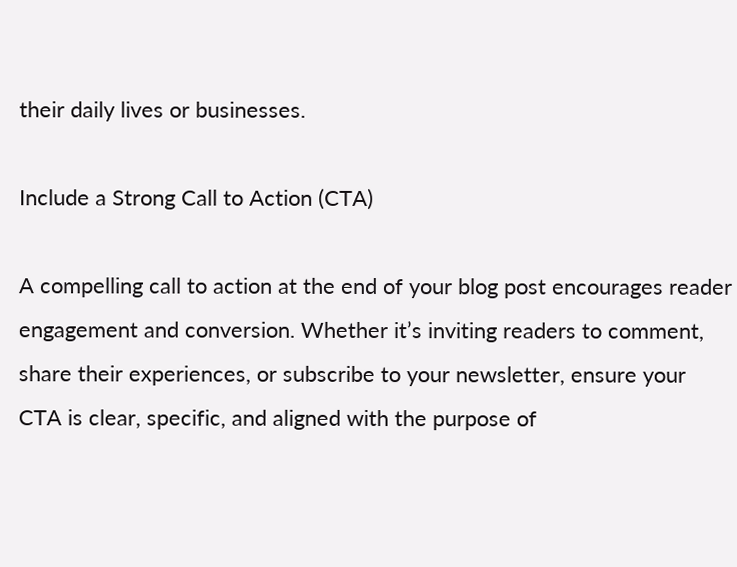their daily lives or businesses.

Include a Strong Call to Action (CTA)

A compelling call to action at the end of your blog post encourages reader engagement and conversion. Whether it’s inviting readers to comment, share their experiences, or subscribe to your newsletter, ensure your CTA is clear, specific, and aligned with the purpose of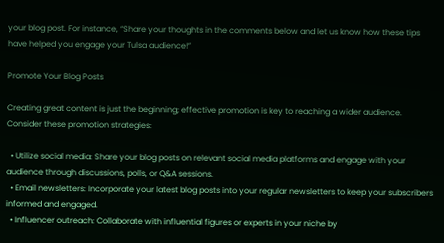your blog post. For instance, “Share your thoughts in the comments below and let us know how these tips have helped you engage your Tulsa audience!”

Promote Your Blog Posts

Creating great content is just the beginning; effective promotion is key to reaching a wider audience. Consider these promotion strategies:

  • Utilize social media: Share your blog posts on relevant social media platforms and engage with your audience through discussions, polls, or Q&A sessions.
  • Email newsletters: Incorporate your latest blog posts into your regular newsletters to keep your subscribers informed and engaged.
  • Influencer outreach: Collaborate with influential figures or experts in your niche by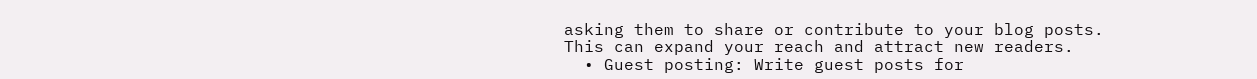asking them to share or contribute to your blog posts. This can expand your reach and attract new readers.
  • Guest posting: Write guest posts for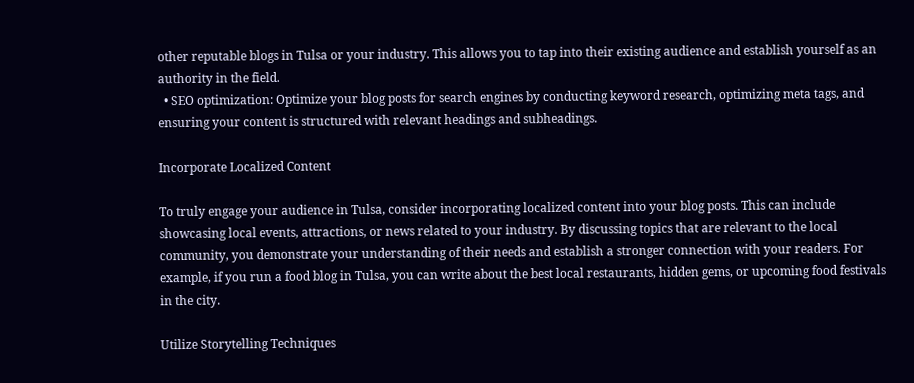other reputable blogs in Tulsa or your industry. This allows you to tap into their existing audience and establish yourself as an authority in the field.
  • SEO optimization: Optimize your blog posts for search engines by conducting keyword research, optimizing meta tags, and ensuring your content is structured with relevant headings and subheadings.

Incorporate Localized Content

To truly engage your audience in Tulsa, consider incorporating localized content into your blog posts. This can include showcasing local events, attractions, or news related to your industry. By discussing topics that are relevant to the local community, you demonstrate your understanding of their needs and establish a stronger connection with your readers. For example, if you run a food blog in Tulsa, you can write about the best local restaurants, hidden gems, or upcoming food festivals in the city.

Utilize Storytelling Techniques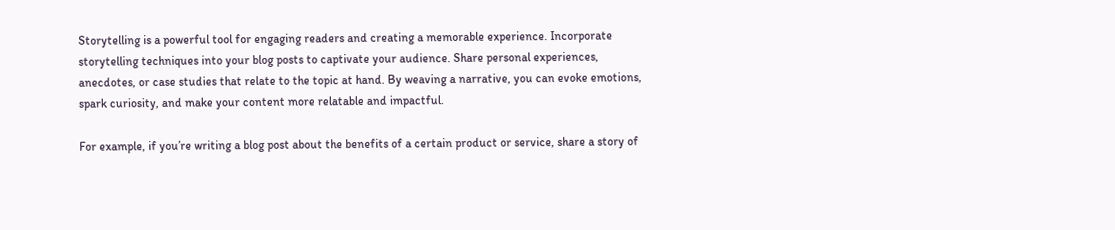Storytelling is a powerful tool for engaging readers and creating a memorable experience. Incorporate storytelling techniques into your blog posts to captivate your audience. Share personal experiences, anecdotes, or case studies that relate to the topic at hand. By weaving a narrative, you can evoke emotions, spark curiosity, and make your content more relatable and impactful.

For example, if you’re writing a blog post about the benefits of a certain product or service, share a story of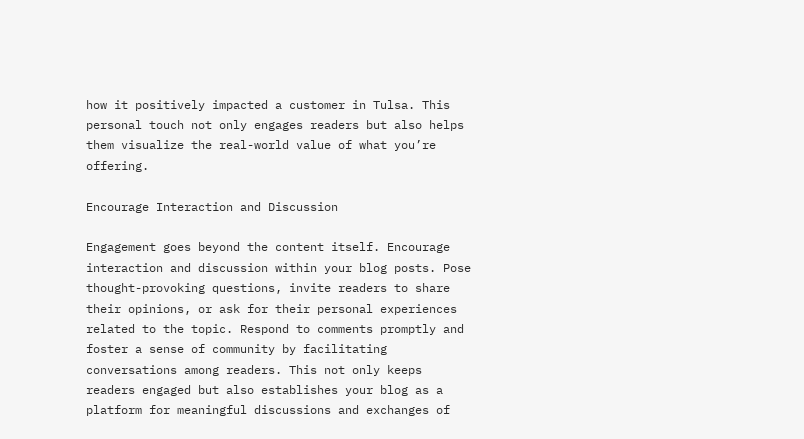how it positively impacted a customer in Tulsa. This personal touch not only engages readers but also helps them visualize the real-world value of what you’re offering.

Encourage Interaction and Discussion

Engagement goes beyond the content itself. Encourage interaction and discussion within your blog posts. Pose thought-provoking questions, invite readers to share their opinions, or ask for their personal experiences related to the topic. Respond to comments promptly and foster a sense of community by facilitating conversations among readers. This not only keeps readers engaged but also establishes your blog as a platform for meaningful discussions and exchanges of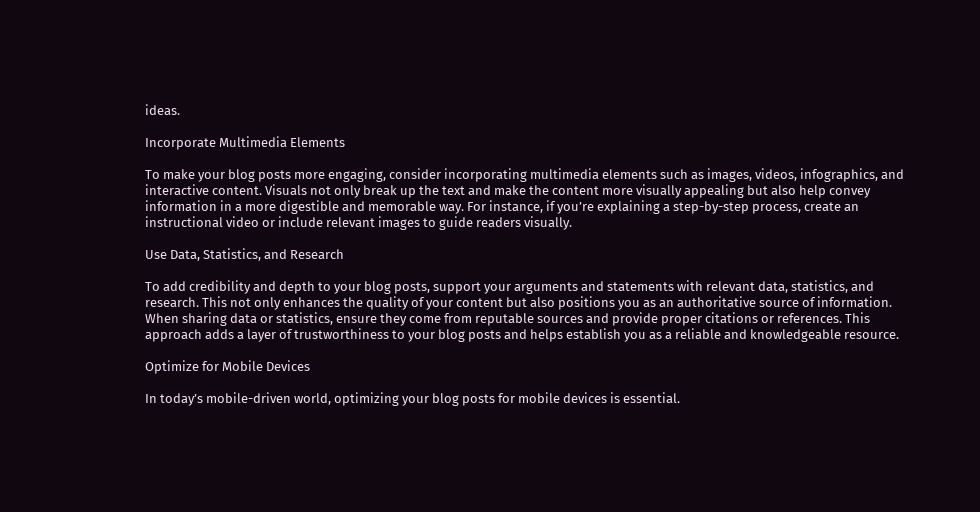ideas.

Incorporate Multimedia Elements

To make your blog posts more engaging, consider incorporating multimedia elements such as images, videos, infographics, and interactive content. Visuals not only break up the text and make the content more visually appealing but also help convey information in a more digestible and memorable way. For instance, if you’re explaining a step-by-step process, create an instructional video or include relevant images to guide readers visually.

Use Data, Statistics, and Research

To add credibility and depth to your blog posts, support your arguments and statements with relevant data, statistics, and research. This not only enhances the quality of your content but also positions you as an authoritative source of information. When sharing data or statistics, ensure they come from reputable sources and provide proper citations or references. This approach adds a layer of trustworthiness to your blog posts and helps establish you as a reliable and knowledgeable resource.

Optimize for Mobile Devices

In today’s mobile-driven world, optimizing your blog posts for mobile devices is essential.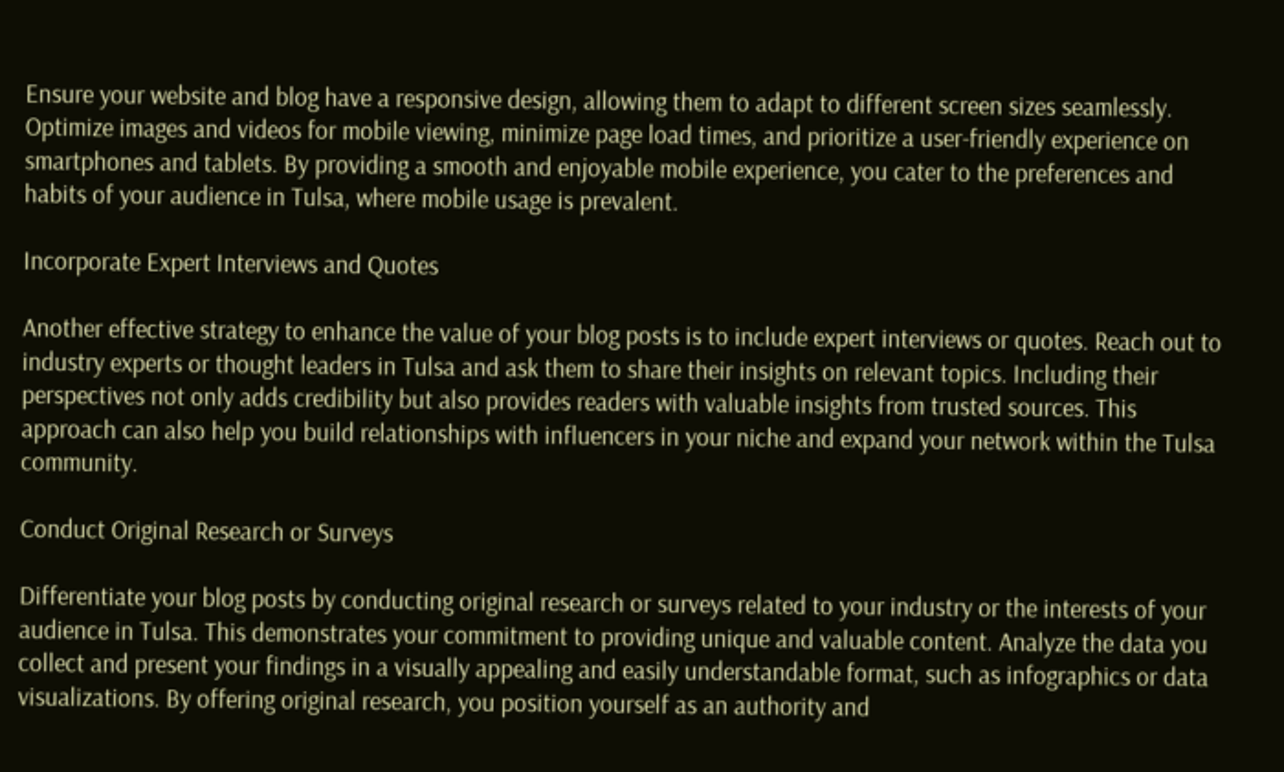Ensure your website and blog have a responsive design, allowing them to adapt to different screen sizes seamlessly. Optimize images and videos for mobile viewing, minimize page load times, and prioritize a user-friendly experience on smartphones and tablets. By providing a smooth and enjoyable mobile experience, you cater to the preferences and habits of your audience in Tulsa, where mobile usage is prevalent.

Incorporate Expert Interviews and Quotes

Another effective strategy to enhance the value of your blog posts is to include expert interviews or quotes. Reach out to industry experts or thought leaders in Tulsa and ask them to share their insights on relevant topics. Including their perspectives not only adds credibility but also provides readers with valuable insights from trusted sources. This approach can also help you build relationships with influencers in your niche and expand your network within the Tulsa community.

Conduct Original Research or Surveys

Differentiate your blog posts by conducting original research or surveys related to your industry or the interests of your audience in Tulsa. This demonstrates your commitment to providing unique and valuable content. Analyze the data you collect and present your findings in a visually appealing and easily understandable format, such as infographics or data visualizations. By offering original research, you position yourself as an authority and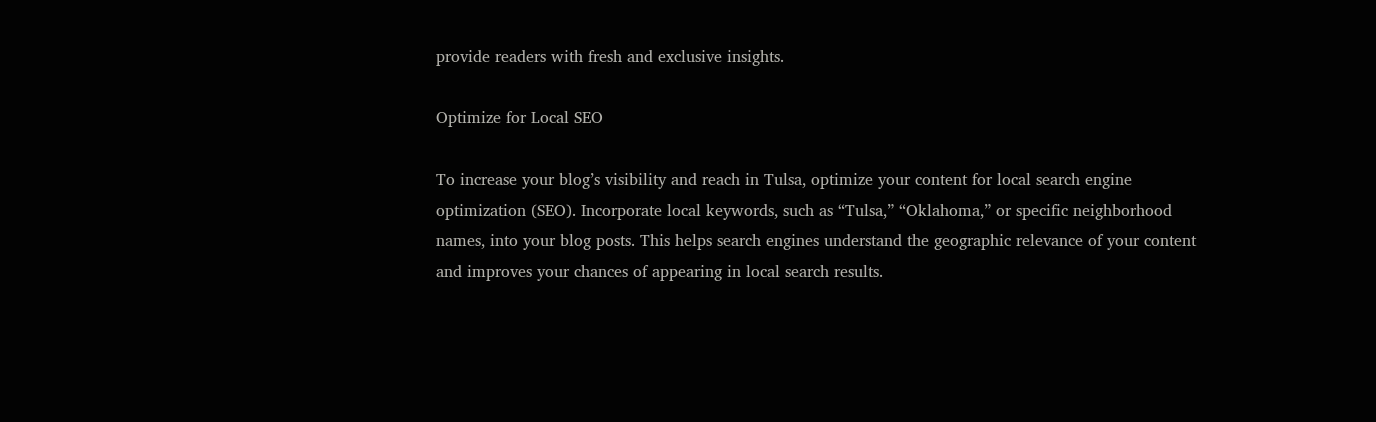provide readers with fresh and exclusive insights.

Optimize for Local SEO

To increase your blog’s visibility and reach in Tulsa, optimize your content for local search engine optimization (SEO). Incorporate local keywords, such as “Tulsa,” “Oklahoma,” or specific neighborhood names, into your blog posts. This helps search engines understand the geographic relevance of your content and improves your chances of appearing in local search results.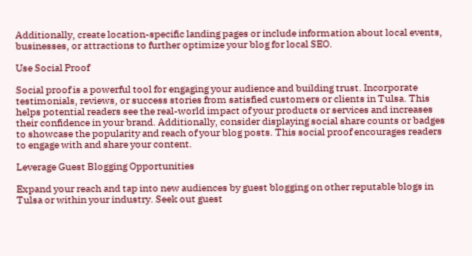Additionally, create location-specific landing pages or include information about local events, businesses, or attractions to further optimize your blog for local SEO.

Use Social Proof

Social proof is a powerful tool for engaging your audience and building trust. Incorporate testimonials, reviews, or success stories from satisfied customers or clients in Tulsa. This helps potential readers see the real-world impact of your products or services and increases their confidence in your brand. Additionally, consider displaying social share counts or badges to showcase the popularity and reach of your blog posts. This social proof encourages readers to engage with and share your content.

Leverage Guest Blogging Opportunities

Expand your reach and tap into new audiences by guest blogging on other reputable blogs in Tulsa or within your industry. Seek out guest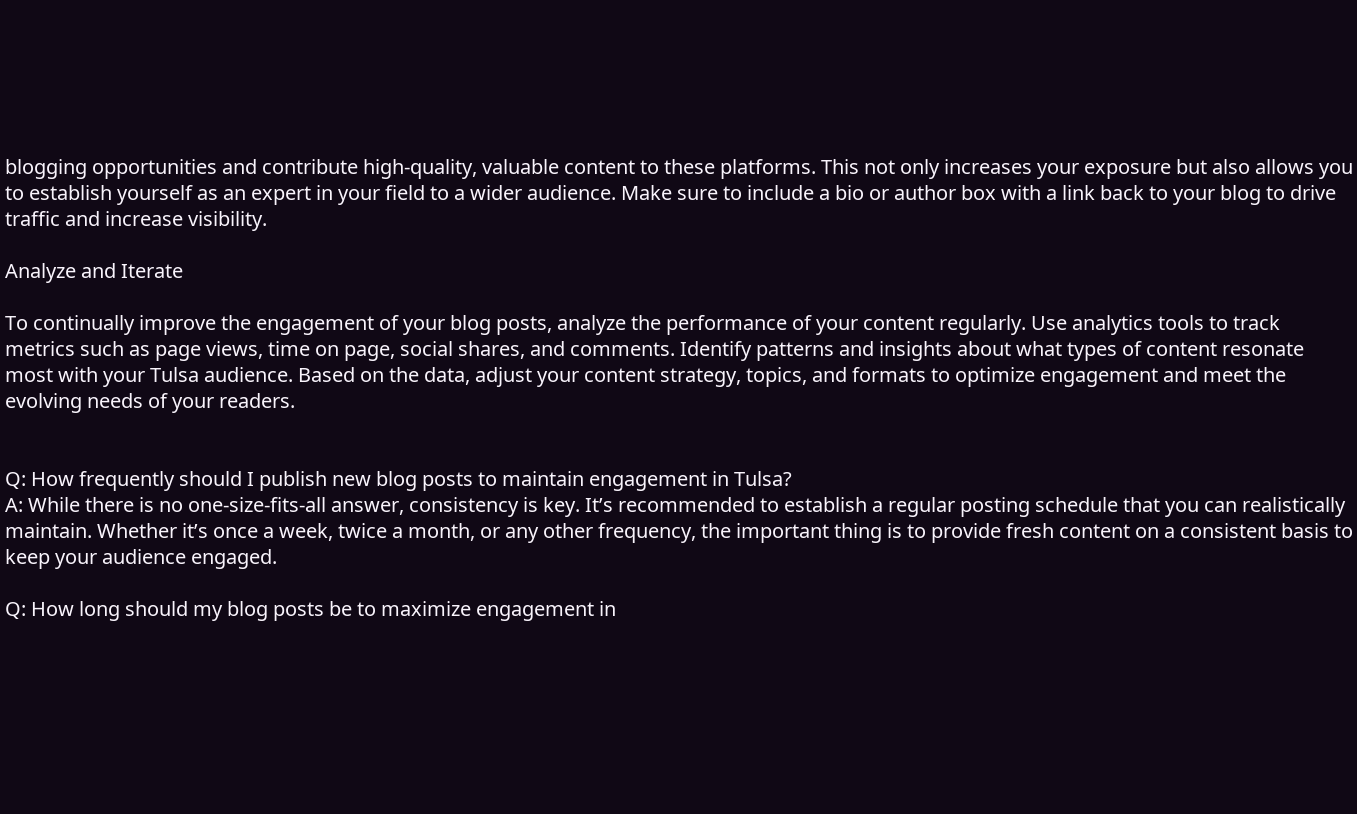blogging opportunities and contribute high-quality, valuable content to these platforms. This not only increases your exposure but also allows you to establish yourself as an expert in your field to a wider audience. Make sure to include a bio or author box with a link back to your blog to drive traffic and increase visibility.

Analyze and Iterate

To continually improve the engagement of your blog posts, analyze the performance of your content regularly. Use analytics tools to track metrics such as page views, time on page, social shares, and comments. Identify patterns and insights about what types of content resonate most with your Tulsa audience. Based on the data, adjust your content strategy, topics, and formats to optimize engagement and meet the evolving needs of your readers.


Q: How frequently should I publish new blog posts to maintain engagement in Tulsa?
A: While there is no one-size-fits-all answer, consistency is key. It’s recommended to establish a regular posting schedule that you can realistically maintain. Whether it’s once a week, twice a month, or any other frequency, the important thing is to provide fresh content on a consistent basis to keep your audience engaged.

Q: How long should my blog posts be to maximize engagement in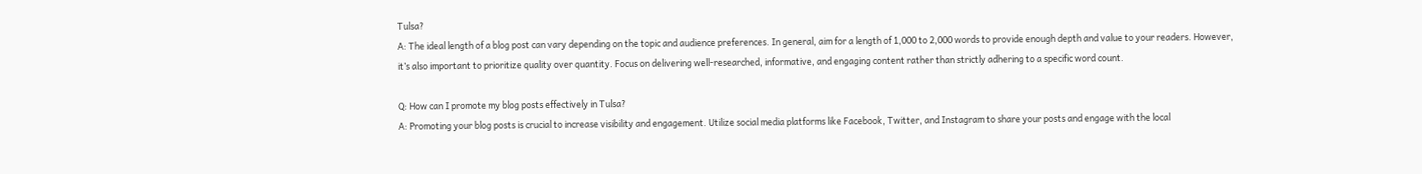Tulsa?
A: The ideal length of a blog post can vary depending on the topic and audience preferences. In general, aim for a length of 1,000 to 2,000 words to provide enough depth and value to your readers. However, it’s also important to prioritize quality over quantity. Focus on delivering well-researched, informative, and engaging content rather than strictly adhering to a specific word count.

Q: How can I promote my blog posts effectively in Tulsa?
A: Promoting your blog posts is crucial to increase visibility and engagement. Utilize social media platforms like Facebook, Twitter, and Instagram to share your posts and engage with the local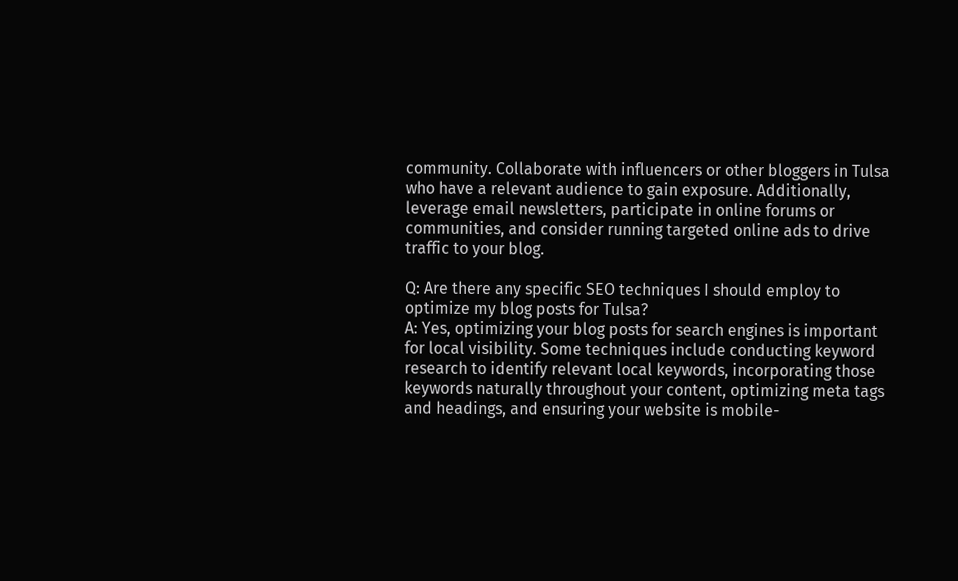community. Collaborate with influencers or other bloggers in Tulsa who have a relevant audience to gain exposure. Additionally, leverage email newsletters, participate in online forums or communities, and consider running targeted online ads to drive traffic to your blog.

Q: Are there any specific SEO techniques I should employ to optimize my blog posts for Tulsa?
A: Yes, optimizing your blog posts for search engines is important for local visibility. Some techniques include conducting keyword research to identify relevant local keywords, incorporating those keywords naturally throughout your content, optimizing meta tags and headings, and ensuring your website is mobile-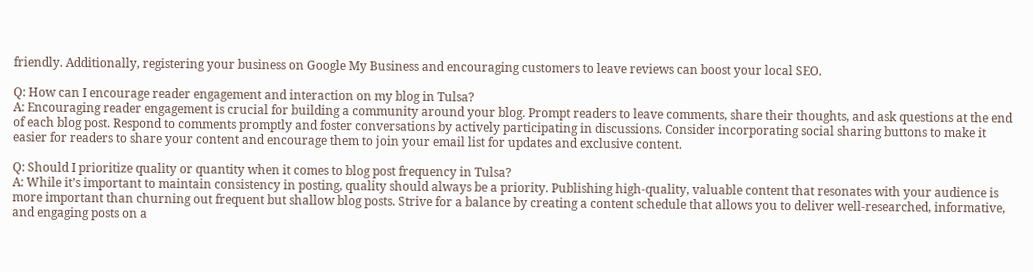friendly. Additionally, registering your business on Google My Business and encouraging customers to leave reviews can boost your local SEO.

Q: How can I encourage reader engagement and interaction on my blog in Tulsa?
A: Encouraging reader engagement is crucial for building a community around your blog. Prompt readers to leave comments, share their thoughts, and ask questions at the end of each blog post. Respond to comments promptly and foster conversations by actively participating in discussions. Consider incorporating social sharing buttons to make it easier for readers to share your content and encourage them to join your email list for updates and exclusive content.

Q: Should I prioritize quality or quantity when it comes to blog post frequency in Tulsa?
A: While it’s important to maintain consistency in posting, quality should always be a priority. Publishing high-quality, valuable content that resonates with your audience is more important than churning out frequent but shallow blog posts. Strive for a balance by creating a content schedule that allows you to deliver well-researched, informative, and engaging posts on a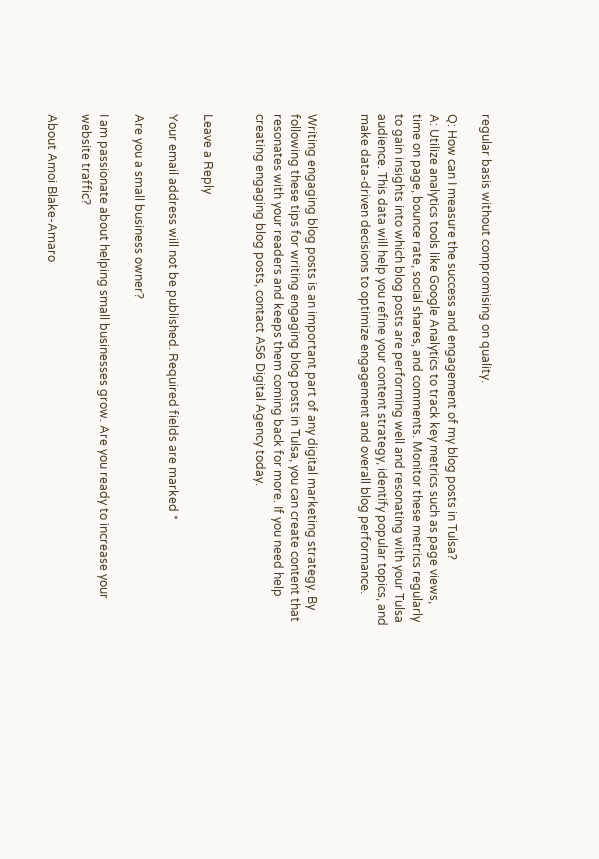regular basis without compromising on quality.

Q: How can I measure the success and engagement of my blog posts in Tulsa?
A: Utilize analytics tools like Google Analytics to track key metrics such as page views, time on page, bounce rate, social shares, and comments. Monitor these metrics regularly to gain insights into which blog posts are performing well and resonating with your Tulsa audience. This data will help you refine your content strategy, identify popular topics, and make data-driven decisions to optimize engagement and overall blog performance.


Writing engaging blog posts is an important part of any digital marketing strategy. By following these tips for writing engaging blog posts in Tulsa, you can create content that resonates with your readers and keeps them coming back for more. If you need help creating engaging blog posts, contact AS6 Digital Agency today.


Leave a Reply

Your email address will not be published. Required fields are marked *

Are you a small business owner?

I am passionate about helping small businesses grow. Are you ready to increase your website traffic?

About Amoi Blake-Amaro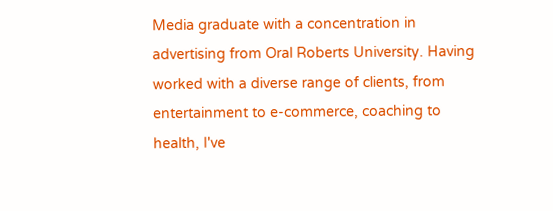Media graduate with a concentration in advertising from Oral Roberts University. Having worked with a diverse range of clients, from entertainment to e-commerce, coaching to health, I've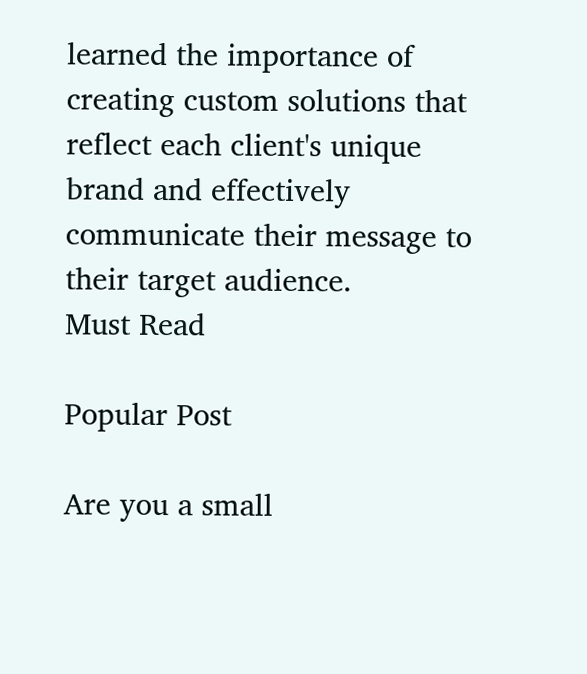learned the importance of creating custom solutions that reflect each client's unique brand and effectively communicate their message to their target audience.
Must Read

Popular Post

Are you a small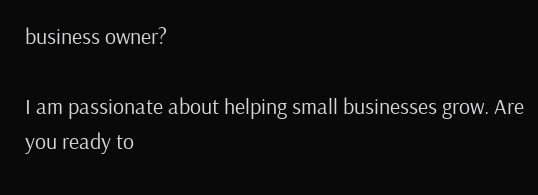business owner?

I am passionate about helping small businesses grow. Are you ready to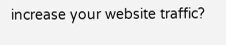increase your website traffic?